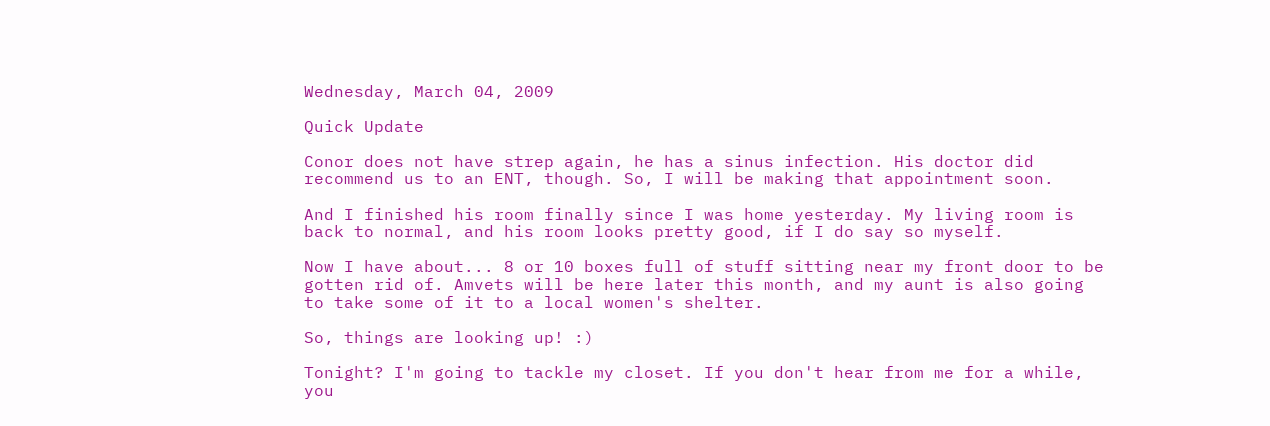Wednesday, March 04, 2009

Quick Update

Conor does not have strep again, he has a sinus infection. His doctor did recommend us to an ENT, though. So, I will be making that appointment soon.

And I finished his room finally since I was home yesterday. My living room is back to normal, and his room looks pretty good, if I do say so myself.

Now I have about... 8 or 10 boxes full of stuff sitting near my front door to be gotten rid of. Amvets will be here later this month, and my aunt is also going to take some of it to a local women's shelter.

So, things are looking up! :)

Tonight? I'm going to tackle my closet. If you don't hear from me for a while, you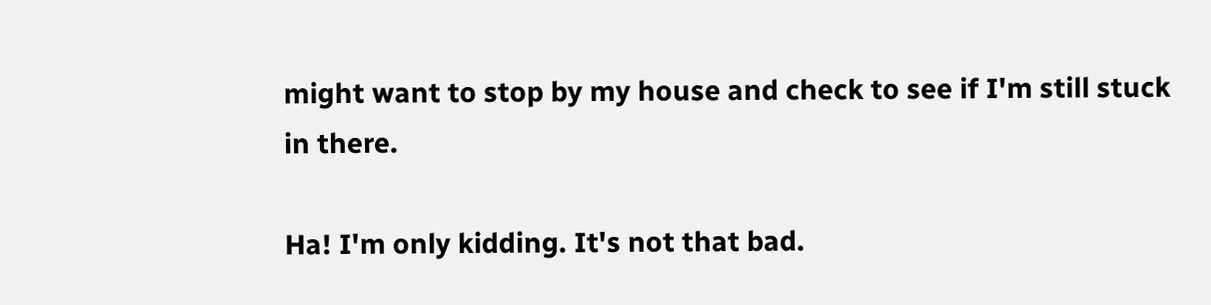might want to stop by my house and check to see if I'm still stuck in there.

Ha! I'm only kidding. It's not that bad.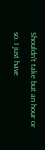Shouldn't take but an hour or so. I just have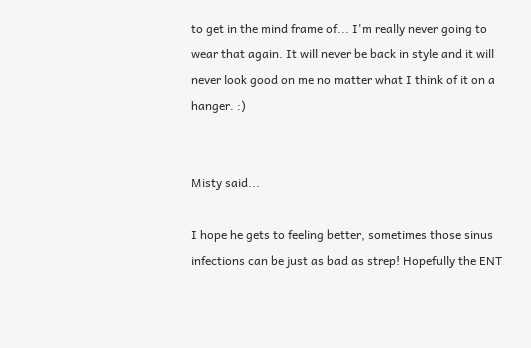to get in the mind frame of... I'm really never going to wear that again. It will never be back in style and it will never look good on me no matter what I think of it on a hanger. :)


Misty said...

I hope he gets to feeling better, sometimes those sinus infections can be just as bad as strep! Hopefully the ENT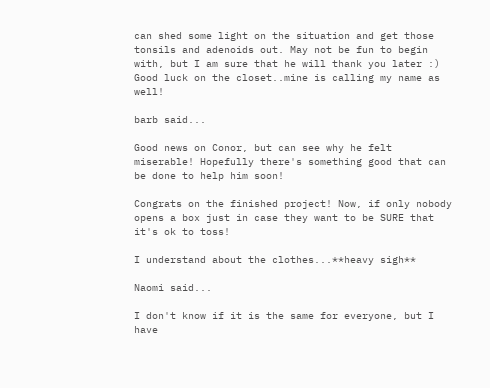can shed some light on the situation and get those tonsils and adenoids out. May not be fun to begin with, but I am sure that he will thank you later :)
Good luck on the closet..mine is calling my name as well!

barb said...

Good news on Conor, but can see why he felt miserable! Hopefully there's something good that can be done to help him soon!

Congrats on the finished project! Now, if only nobody opens a box just in case they want to be SURE that it's ok to toss!

I understand about the clothes...**heavy sigh**

Naomi said...

I don't know if it is the same for everyone, but I have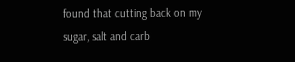found that cutting back on my sugar, salt and carb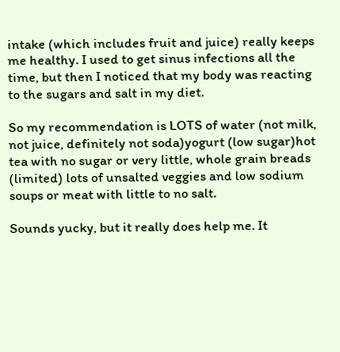intake (which includes fruit and juice) really keeps me healthy. I used to get sinus infections all the time, but then I noticed that my body was reacting to the sugars and salt in my diet.

So my recommendation is LOTS of water (not milk, not juice, definitely not soda)yogurt (low sugar)hot tea with no sugar or very little, whole grain breads (limited) lots of unsalted veggies and low sodium soups or meat with little to no salt.

Sounds yucky, but it really does help me. It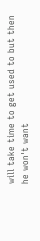will take time to get used to but then he won't want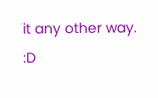it any other way. :D